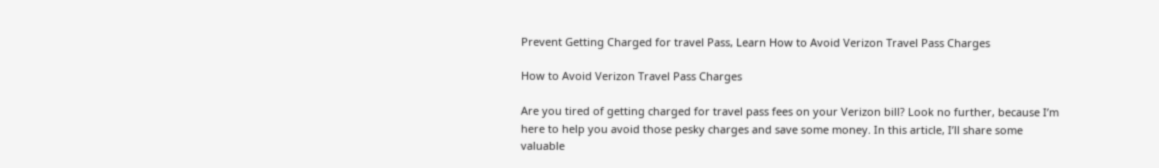Prevent Getting Charged for travel Pass, Learn How to Avoid Verizon Travel Pass Charges

How to Avoid Verizon Travel Pass Charges

Are you tired of getting charged for travel pass fees on your Verizon bill? Look no further, because I’m here to help you avoid those pesky charges and save some money. In this article, I’ll share some valuable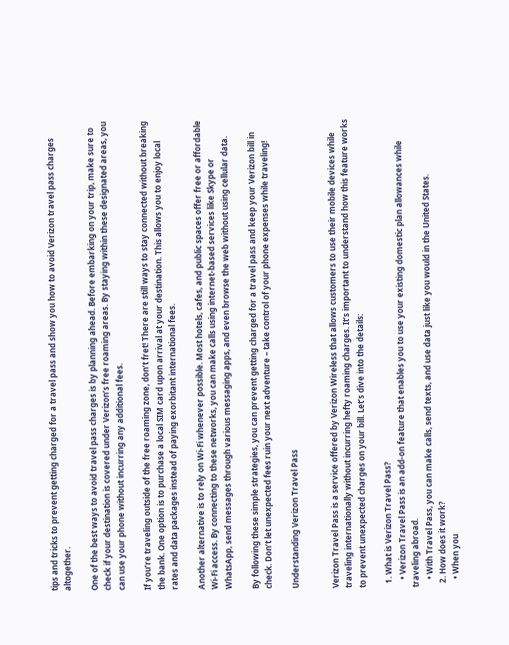tips and tricks to prevent getting charged for a travel pass and show you how to avoid Verizon travel pass charges altogether.

One of the best ways to avoid travel pass charges is by planning ahead. Before embarking on your trip, make sure to check if your destination is covered under Verizon’s free roaming areas. By staying within these designated areas, you can use your phone without incurring any additional fees.

If you’re traveling outside of the free roaming zone, don’t fret! There are still ways to stay connected without breaking the bank. One option is to purchase a local SIM card upon arrival at your destination. This allows you to enjoy local rates and data packages instead of paying exorbitant international fees.

Another alternative is to rely on Wi-Fi whenever possible. Most hotels, cafes, and public spaces offer free or affordable Wi-Fi access. By connecting to these networks, you can make calls using internet-based services like Skype or WhatsApp, send messages through various messaging apps, and even browse the web without using cellular data.

By following these simple strategies, you can prevent getting charged for a travel pass and keep your Verizon bill in check. Don’t let unexpected fees ruin your next adventure – take control of your phone expenses while traveling!

Understanding Verizon Travel Pass


Verizon Travel Pass is a service offered by Verizon Wireless that allows customers to use their mobile devices while traveling internationally without incurring hefty roaming charges. It’s important to understand how this feature works to prevent unexpected charges on your bill. Let’s dive into the details:

  1. What is Verizon Travel Pass?
    • Verizon Travel Pass is an add-on feature that enables you to use your existing domestic plan allowances while traveling abroad.
    • With Travel Pass, you can make calls, send texts, and use data just like you would in the United States.
  2. How does it work?
    • When you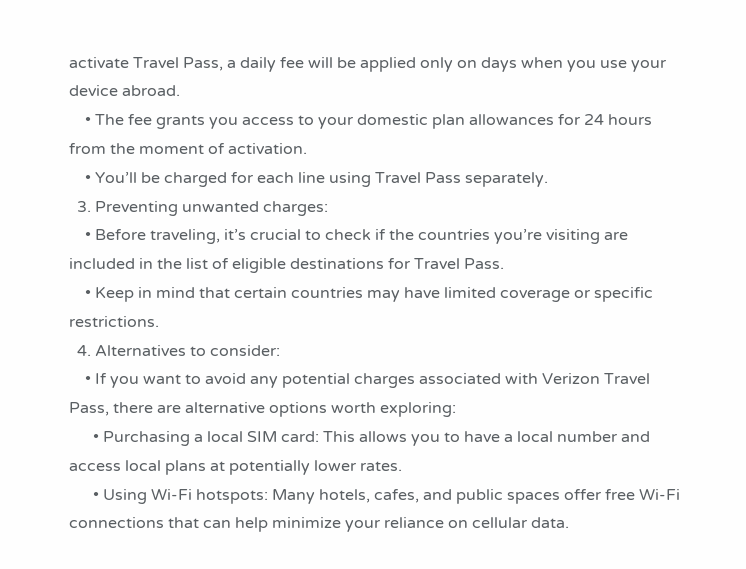activate Travel Pass, a daily fee will be applied only on days when you use your device abroad.
    • The fee grants you access to your domestic plan allowances for 24 hours from the moment of activation.
    • You’ll be charged for each line using Travel Pass separately.
  3. Preventing unwanted charges:
    • Before traveling, it’s crucial to check if the countries you’re visiting are included in the list of eligible destinations for Travel Pass.
    • Keep in mind that certain countries may have limited coverage or specific restrictions.
  4. Alternatives to consider:
    • If you want to avoid any potential charges associated with Verizon Travel Pass, there are alternative options worth exploring:
      • Purchasing a local SIM card: This allows you to have a local number and access local plans at potentially lower rates.
      • Using Wi-Fi hotspots: Many hotels, cafes, and public spaces offer free Wi-Fi connections that can help minimize your reliance on cellular data.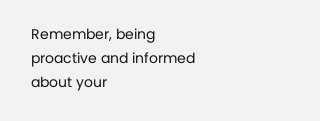Remember, being proactive and informed about your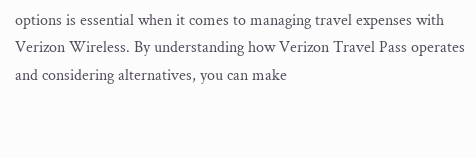options is essential when it comes to managing travel expenses with Verizon Wireless. By understanding how Verizon Travel Pass operates and considering alternatives, you can make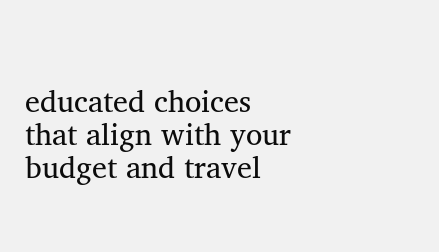educated choices that align with your budget and travel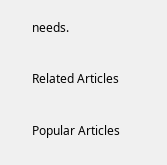needs.

Related Articles

Popular Articles